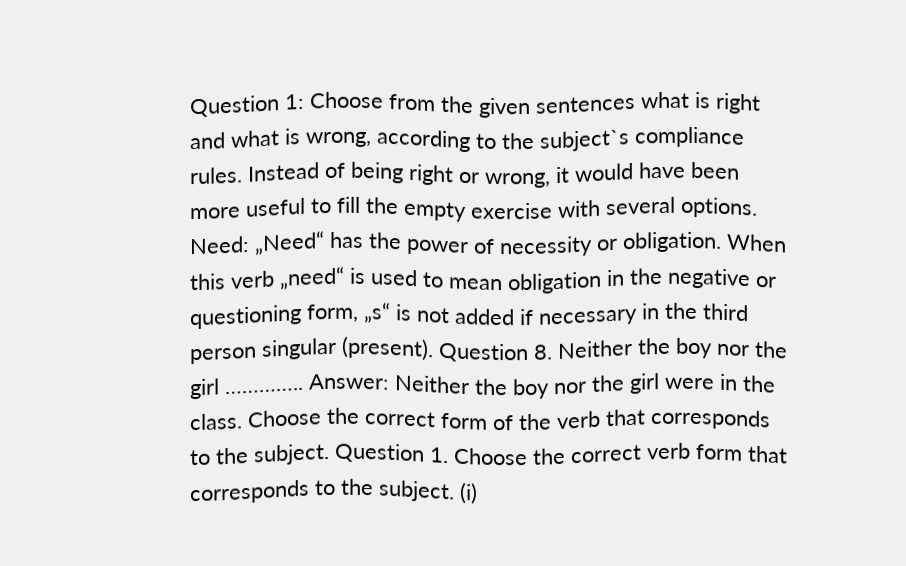Question 1: Choose from the given sentences what is right and what is wrong, according to the subject`s compliance rules. Instead of being right or wrong, it would have been more useful to fill the empty exercise with several options. Need: „Need“ has the power of necessity or obligation. When this verb „need“ is used to mean obligation in the negative or questioning form, „s“ is not added if necessary in the third person singular (present). Question 8. Neither the boy nor the girl ………….. Answer: Neither the boy nor the girl were in the class. Choose the correct form of the verb that corresponds to the subject. Question 1. Choose the correct verb form that corresponds to the subject. (i)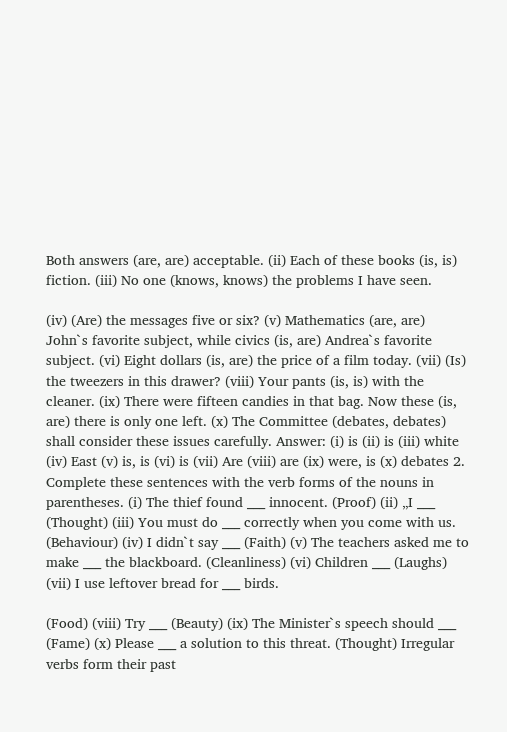Both answers (are, are) acceptable. (ii) Each of these books (is, is) fiction. (iii) No one (knows, knows) the problems I have seen.

(iv) (Are) the messages five or six? (v) Mathematics (are, are) John`s favorite subject, while civics (is, are) Andrea`s favorite subject. (vi) Eight dollars (is, are) the price of a film today. (vii) (Is) the tweezers in this drawer? (viii) Your pants (is, is) with the cleaner. (ix) There were fifteen candies in that bag. Now these (is, are) there is only one left. (x) The Committee (debates, debates) shall consider these issues carefully. Answer: (i) is (ii) is (iii) white (iv) East (v) is, is (vi) is (vii) Are (viii) are (ix) were, is (x) debates 2. Complete these sentences with the verb forms of the nouns in parentheses. (i) The thief found ___ innocent. (Proof) (ii) „I ___ (Thought) (iii) You must do ___ correctly when you come with us. (Behaviour) (iv) I didn`t say ___ (Faith) (v) The teachers asked me to make ___ the blackboard. (Cleanliness) (vi) Children ___ (Laughs) (vii) I use leftover bread for ___ birds.

(Food) (viii) Try ___ (Beauty) (ix) The Minister`s speech should ___ (Fame) (x) Please ___ a solution to this threat. (Thought) Irregular verbs form their past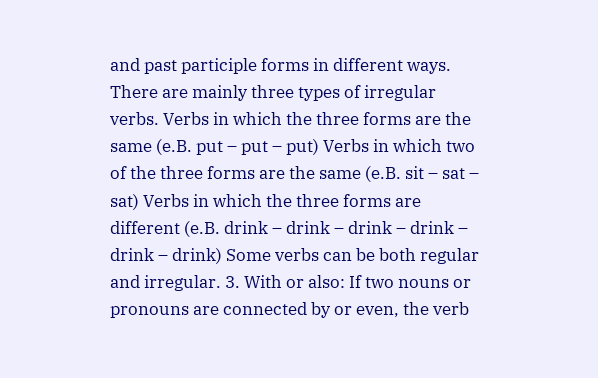and past participle forms in different ways. There are mainly three types of irregular verbs. Verbs in which the three forms are the same (e.B. put – put – put) Verbs in which two of the three forms are the same (e.B. sit – sat – sat) Verbs in which the three forms are different (e.B. drink – drink – drink – drink – drink – drink) Some verbs can be both regular and irregular. 3. With or also: If two nouns or pronouns are connected by or even, the verb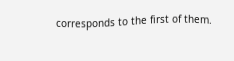corresponds to the first of them.